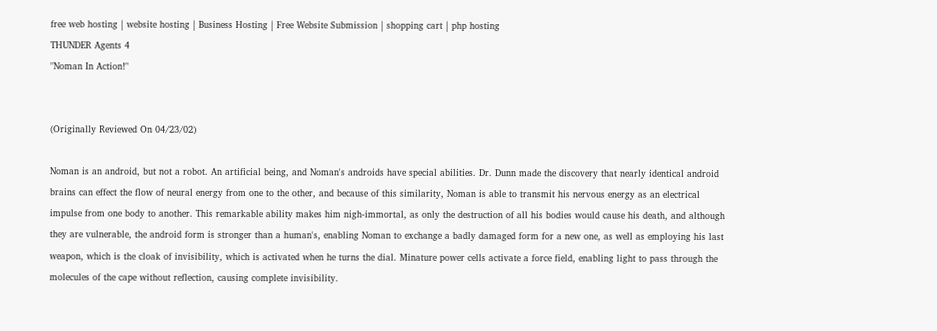free web hosting | website hosting | Business Hosting | Free Website Submission | shopping cart | php hosting
THUNDER Agents 4
"Noman In Action!"


(Originally Reviewed On 04/23/02)

Noman is an android, but not a robot. An artificial being, and Noman's androids have special abilities. Dr. Dunn made the discovery that nearly identical android brains can effect the flow of neural energy from one to the other, and because of this similarity, Noman is able to transmit his nervous energy as an electrical impulse from one body to another. This remarkable ability makes him nigh-immortal, as only the destruction of all his bodies would cause his death, and although they are vulnerable, the android form is stronger than a human's, enabling Noman to exchange a badly damaged form for a new one, as well as employing his last weapon, which is the cloak of invisibility, which is activated when he turns the dial. Minature power cells activate a force field, enabling light to pass through the molecules of the cape without reflection, causing complete invisibility.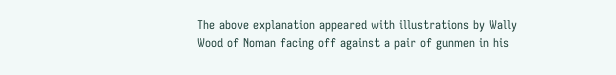The above explanation appeared with illustrations by Wally Wood of Noman facing off against a pair of gunmen in his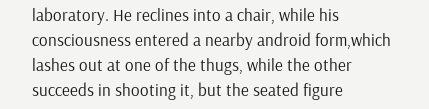laboratory. He reclines into a chair, while his consciousness entered a nearby android form,which lashes out at one of the thugs, while the other succeeds in shooting it, but the seated figure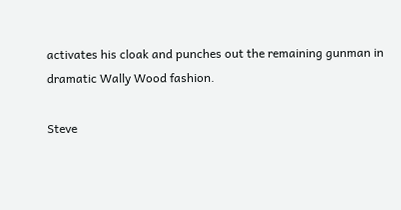activates his cloak and punches out the remaining gunman in dramatic Wally Wood fashion.

Steve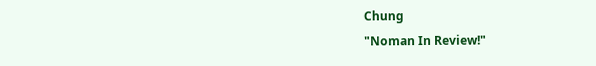Chung
"Noman In Review!"